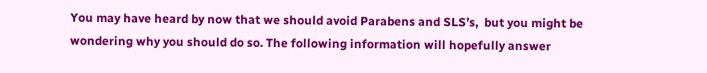You may have heard by now that we should avoid Parabens and SLS’s,  but you might be wondering why you should do so. The following information will hopefully answer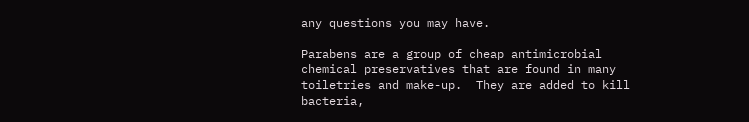any questions you may have.

Parabens are a group of cheap antimicrobial  chemical preservatives that are found in many toiletries and make-up.  They are added to kill bacteria,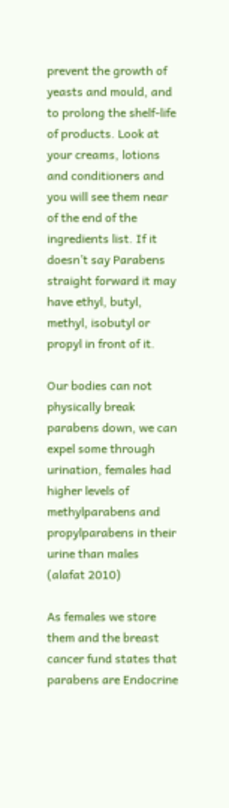prevent the growth of yeasts and mould, and to prolong the shelf-life of products. Look at your creams, lotions and conditioners and you will see them near of the end of the ingredients list. If it doesn’t say Parabens straight forward it may have ethyl, butyl, methyl, isobutyl or propyl in front of it.

Our bodies can not physically break parabens down, we can expel some through urination, females had higher levels of methylparabens and propylparabens in their urine than males (alafat 2010)

As females we store them and the breast cancer fund states that parabens are Endocrine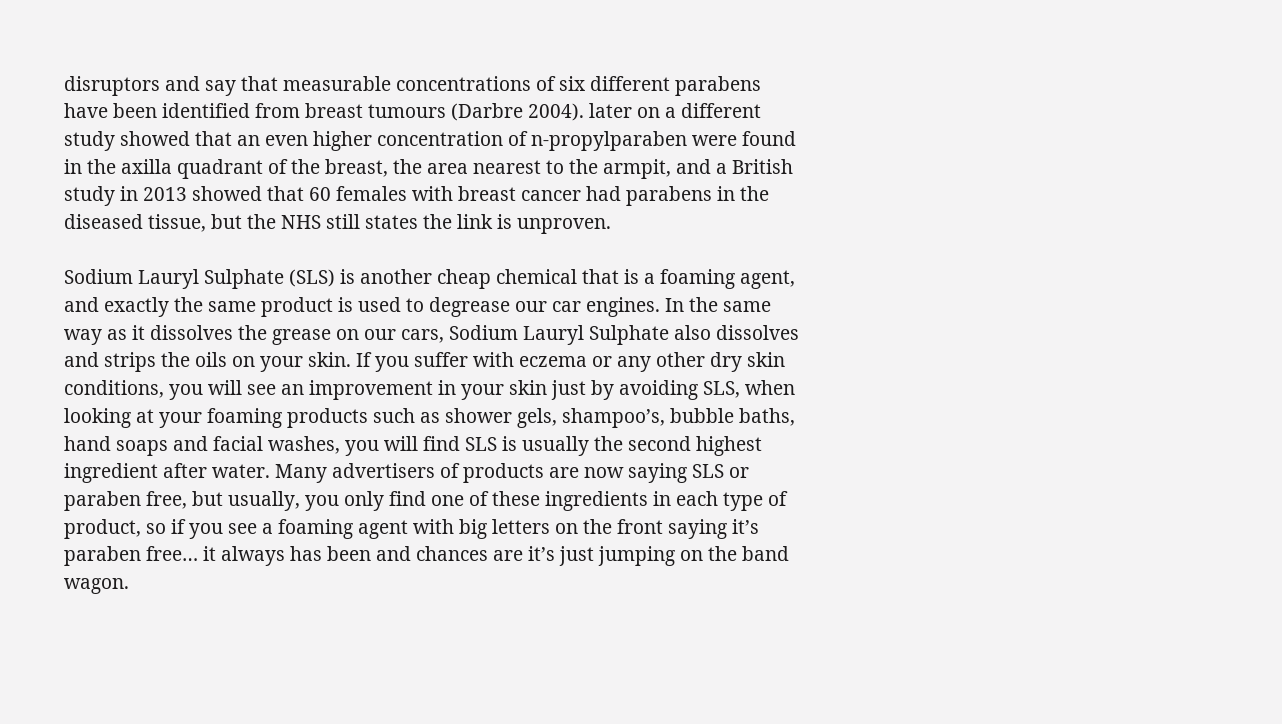disruptors and say that measurable concentrations of six different parabens  have been identified from breast tumours (Darbre 2004). later on a different study showed that an even higher concentration of n-propylparaben were found in the axilla quadrant of the breast, the area nearest to the armpit, and a British study in 2013 showed that 60 females with breast cancer had parabens in the diseased tissue, but the NHS still states the link is unproven.

Sodium Lauryl Sulphate (SLS) is another cheap chemical that is a foaming agent, and exactly the same product is used to degrease our car engines. In the same way as it dissolves the grease on our cars, Sodium Lauryl Sulphate also dissolves and strips the oils on your skin. If you suffer with eczema or any other dry skin conditions, you will see an improvement in your skin just by avoiding SLS, when looking at your foaming products such as shower gels, shampoo’s, bubble baths, hand soaps and facial washes, you will find SLS is usually the second highest ingredient after water. Many advertisers of products are now saying SLS or paraben free, but usually, you only find one of these ingredients in each type of product, so if you see a foaming agent with big letters on the front saying it’s paraben free… it always has been and chances are it’s just jumping on the band wagon.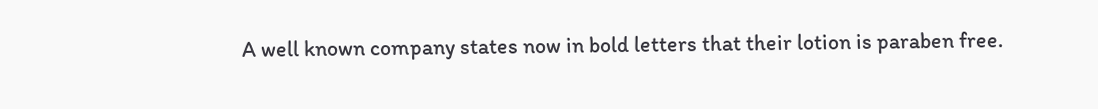A well known company states now in bold letters that their lotion is paraben free.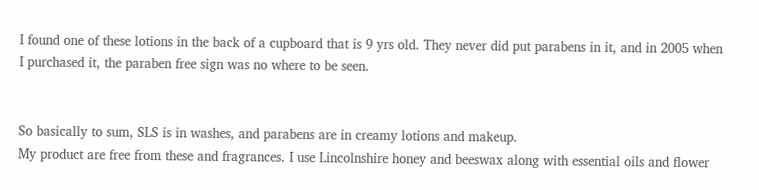I found one of these lotions in the back of a cupboard that is 9 yrs old. They never did put parabens in it, and in 2005 when I purchased it, the paraben free sign was no where to be seen.


So basically to sum, SLS is in washes, and parabens are in creamy lotions and makeup.
My product are free from these and fragrances. I use Lincolnshire honey and beeswax along with essential oils and flower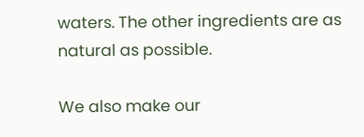waters. The other ingredients are as natural as possible.

We also make our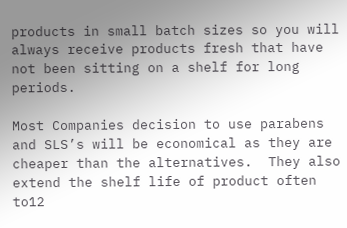products in small batch sizes so you will always receive products fresh that have not been sitting on a shelf for long periods.

Most Companies decision to use parabens and SLS’s will be economical as they are cheaper than the alternatives.  They also extend the shelf life of product often to12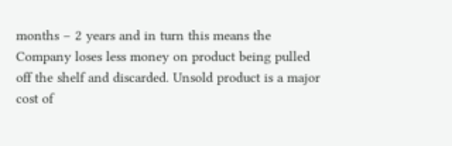months – 2 years and in turn this means the Company loses less money on product being pulled off the shelf and discarded. Unsold product is a major cost of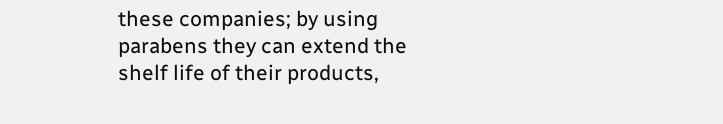these companies; by using parabens they can extend the shelf life of their products,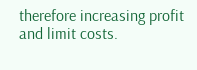therefore increasing profit and limit costs.